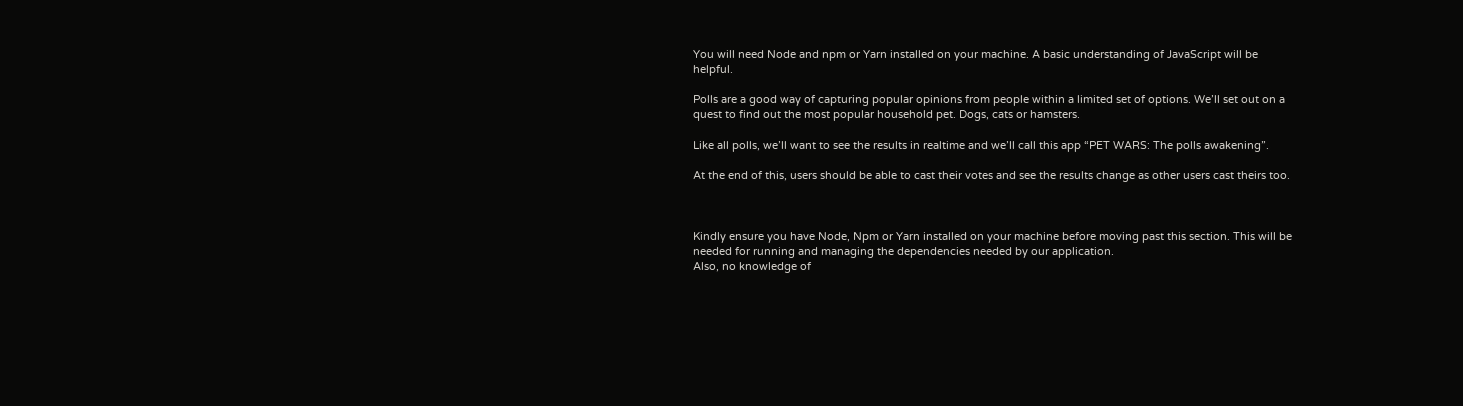You will need Node and npm or Yarn installed on your machine. A basic understanding of JavaScript will be helpful.

Polls are a good way of capturing popular opinions from people within a limited set of options. We’ll set out on a quest to find out the most popular household pet. Dogs, cats or hamsters.

Like all polls, we’ll want to see the results in realtime and we’ll call this app “PET WARS: The polls awakening”.

At the end of this, users should be able to cast their votes and see the results change as other users cast theirs too.



Kindly ensure you have Node, Npm or Yarn installed on your machine before moving past this section. This will be needed for running and managing the dependencies needed by our application.
Also, no knowledge of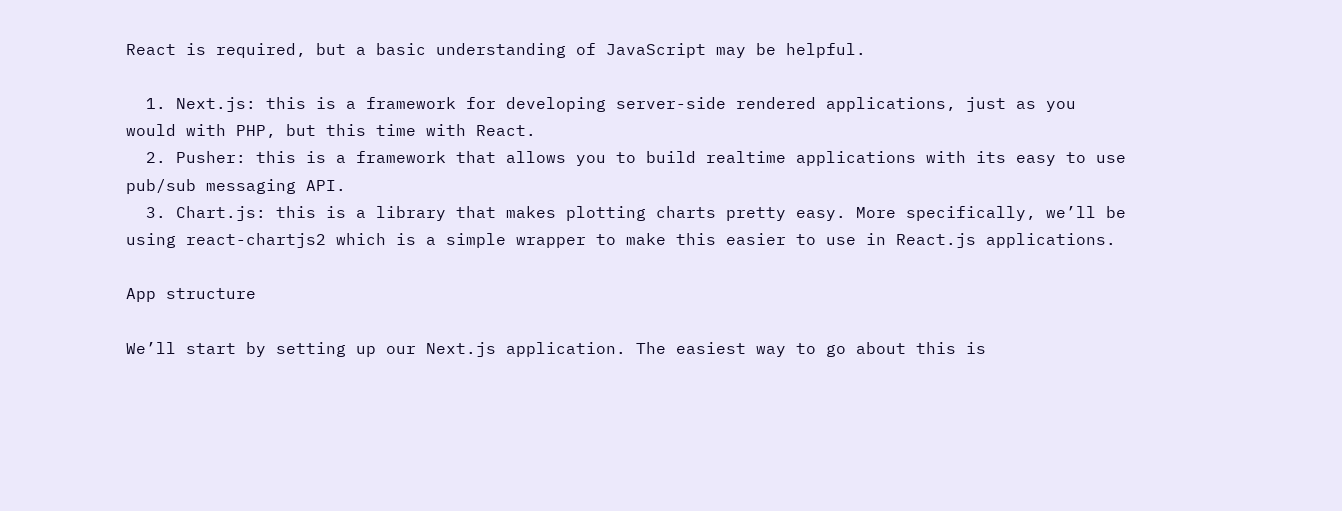React is required, but a basic understanding of JavaScript may be helpful.

  1. Next.js: this is a framework for developing server-side rendered applications, just as you would with PHP, but this time with React.
  2. Pusher: this is a framework that allows you to build realtime applications with its easy to use pub/sub messaging API.
  3. Chart.js: this is a library that makes plotting charts pretty easy. More specifically, we’ll be using react-chartjs2 which is a simple wrapper to make this easier to use in React.js applications.

App structure

We’ll start by setting up our Next.js application. The easiest way to go about this is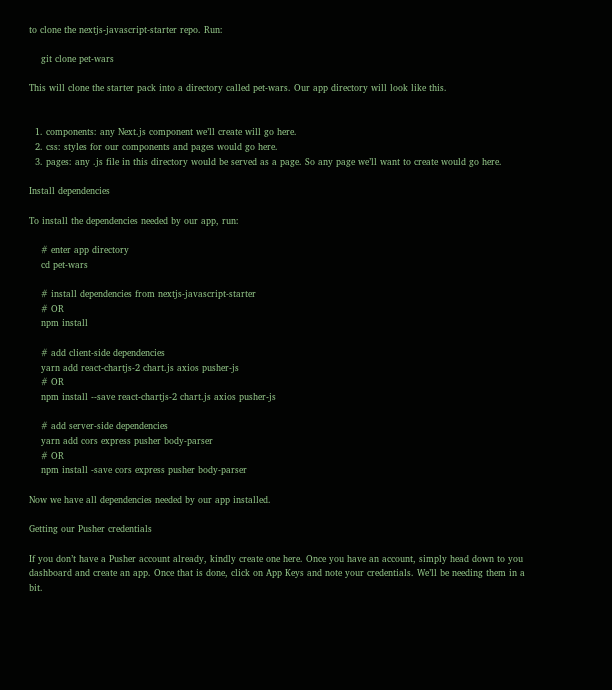to clone the nextjs-javascript-starter repo. Run:

    git clone pet-wars

This will clone the starter pack into a directory called pet-wars. Our app directory will look like this.


  1. components: any Next.js component we’ll create will go here.
  2. css: styles for our components and pages would go here.
  3. pages: any .js file in this directory would be served as a page. So any page we’ll want to create would go here.

Install dependencies

To install the dependencies needed by our app, run:

    # enter app directory
    cd pet-wars

    # install dependencies from nextjs-javascript-starter
    # OR
    npm install

    # add client-side dependencies
    yarn add react-chartjs-2 chart.js axios pusher-js
    # OR
    npm install --save react-chartjs-2 chart.js axios pusher-js

    # add server-side dependencies
    yarn add cors express pusher body-parser
    # OR
    npm install -save cors express pusher body-parser

Now we have all dependencies needed by our app installed.

Getting our Pusher credentials

If you don’t have a Pusher account already, kindly create one here. Once you have an account, simply head down to you dashboard and create an app. Once that is done, click on App Keys and note your credentials. We’ll be needing them in a bit.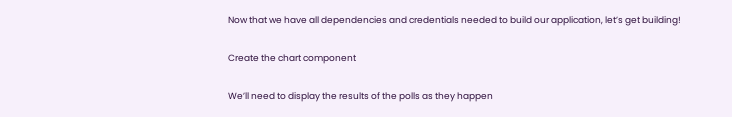Now that we have all dependencies and credentials needed to build our application, let’s get building!

Create the chart component

We’ll need to display the results of the polls as they happen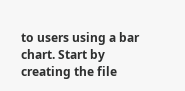to users using a bar chart. Start by creating the file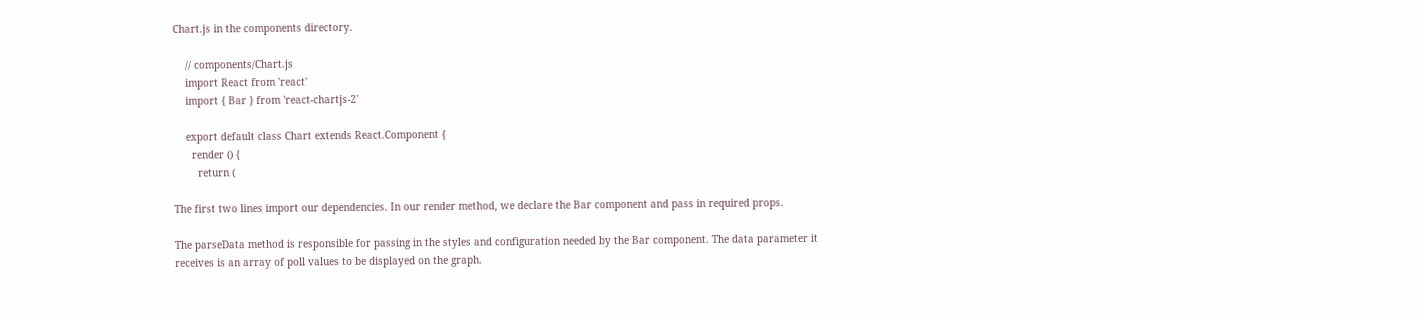Chart.js in the components directory.

    // components/Chart.js
    import React from 'react'
    import { Bar } from 'react-chartjs-2'

    export default class Chart extends React.Component {
      render () {
        return (

The first two lines import our dependencies. In our render method, we declare the Bar component and pass in required props.

The parseData method is responsible for passing in the styles and configuration needed by the Bar component. The data parameter it receives is an array of poll values to be displayed on the graph.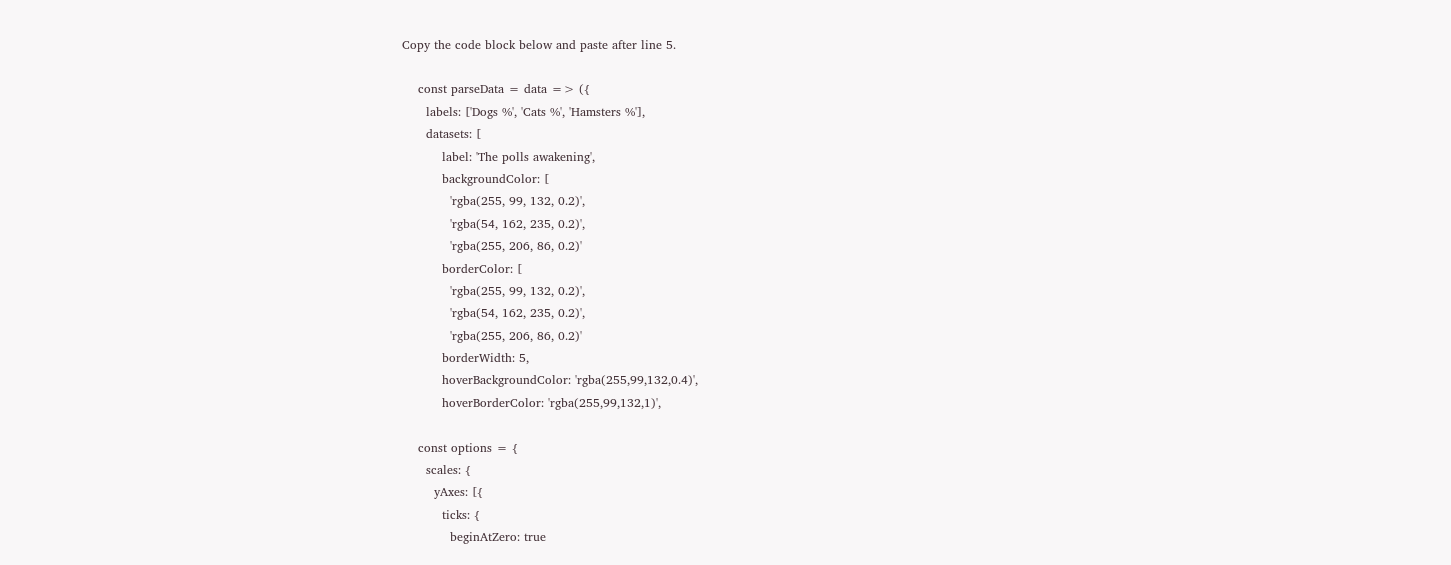Copy the code block below and paste after line 5.

    const parseData = data => ({
      labels: ['Dogs %', 'Cats %', 'Hamsters %'],
      datasets: [
          label: 'The polls awakening',
          backgroundColor: [
            'rgba(255, 99, 132, 0.2)',
            'rgba(54, 162, 235, 0.2)',
            'rgba(255, 206, 86, 0.2)'
          borderColor: [
            'rgba(255, 99, 132, 0.2)',
            'rgba(54, 162, 235, 0.2)',
            'rgba(255, 206, 86, 0.2)'
          borderWidth: 5,
          hoverBackgroundColor: 'rgba(255,99,132,0.4)',
          hoverBorderColor: 'rgba(255,99,132,1)',

    const options = {
      scales: {
        yAxes: [{
          ticks: {
            beginAtZero: true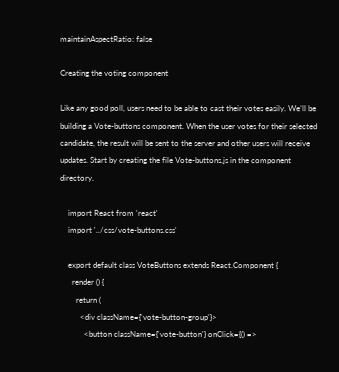maintainAspectRatio: false

Creating the voting component

Like any good poll, users need to be able to cast their votes easily. We’ll be building a Vote-buttons component. When the user votes for their selected candidate, the result will be sent to the server and other users will receive updates. Start by creating the file Vote-buttons.js in the component directory.

    import React from 'react'
    import '../css/vote-buttons.css'

    export default class VoteButtons extends React.Component {
      render () {
        return (
          <div className={'vote-button-group'}>
            <button className={'vote-button'} onClick={() =>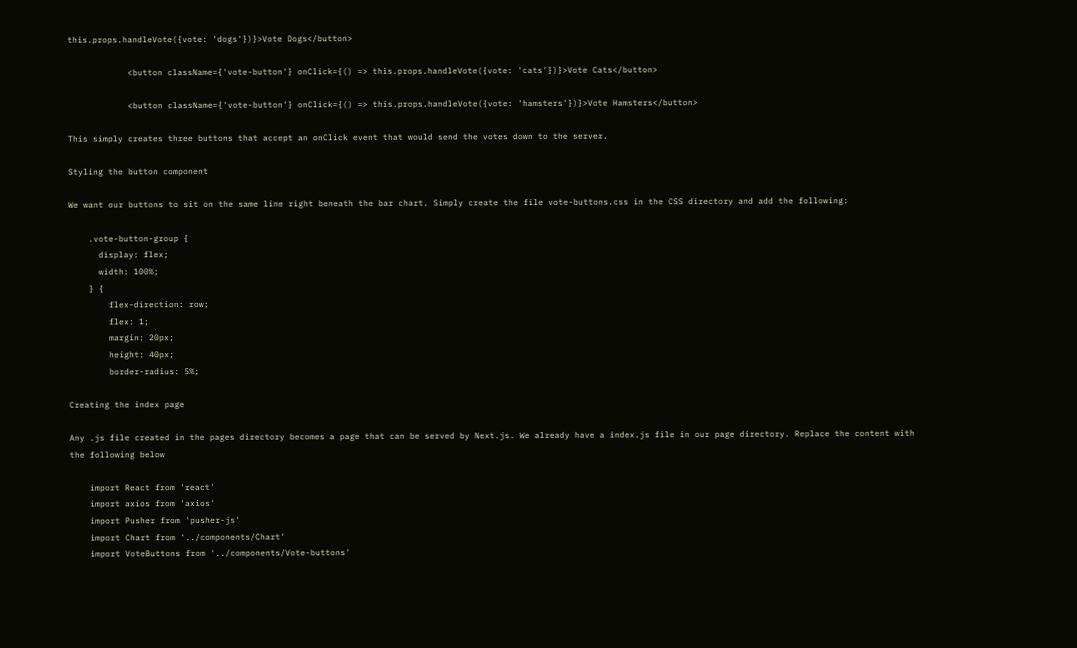this.props.handleVote({vote: 'dogs'})}>Vote Dogs</button>

            <button className={'vote-button'} onClick={() => this.props.handleVote({vote: 'cats'})}>Vote Cats</button>

            <button className={'vote-button'} onClick={() => this.props.handleVote({vote: 'hamsters'})}>Vote Hamsters</button>

This simply creates three buttons that accept an onClick event that would send the votes down to the server.

Styling the button component

We want our buttons to sit on the same line right beneath the bar chart. Simply create the file vote-buttons.css in the CSS directory and add the following:

    .vote-button-group {
      display: flex;
      width: 100%;
    } {
        flex-direction: row;
        flex: 1;
        margin: 20px;
        height: 40px;
        border-radius: 5%;

Creating the index page

Any .js file created in the pages directory becomes a page that can be served by Next.js. We already have a index.js file in our page directory. Replace the content with the following below

    import React from 'react'
    import axios from 'axios'
    import Pusher from 'pusher-js'
    import Chart from '../components/Chart'
    import VoteButtons from '../components/Vote-buttons'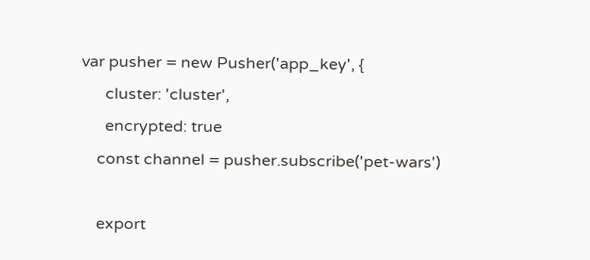var pusher = new Pusher('app_key', {
      cluster: 'cluster',
      encrypted: true
    const channel = pusher.subscribe('pet-wars')

    export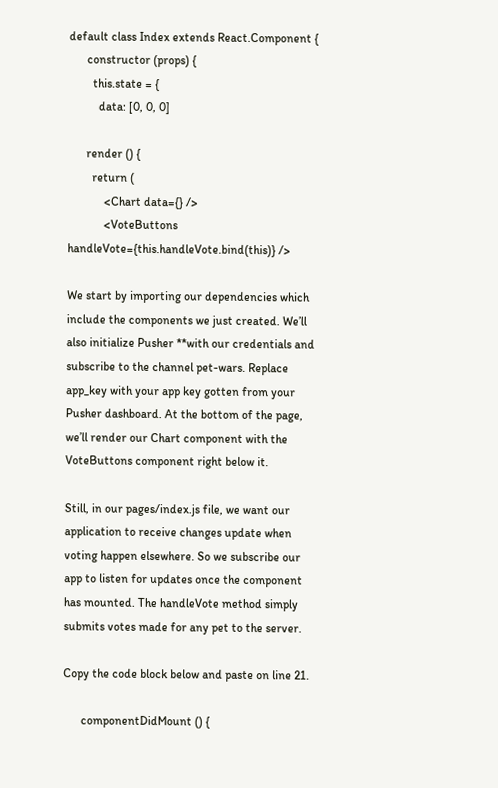default class Index extends React.Component {
      constructor (props) {
        this.state = {
          data: [0, 0, 0]

      render () {
        return (
            <Chart data={} />
            <VoteButtons handleVote={this.handleVote.bind(this)} />

We start by importing our dependencies which include the components we just created. We’ll also initialize Pusher **with our credentials and subscribe to the channel pet-wars. Replace app_key with your app key gotten from your Pusher dashboard. At the bottom of the page, we’ll render our Chart component with the VoteButtons component right below it.

Still, in our pages/index.js file, we want our application to receive changes update when voting happen elsewhere. So we subscribe our app to listen for updates once the component has mounted. The handleVote method simply submits votes made for any pet to the server.

Copy the code block below and paste on line 21.

      componentDidMount () {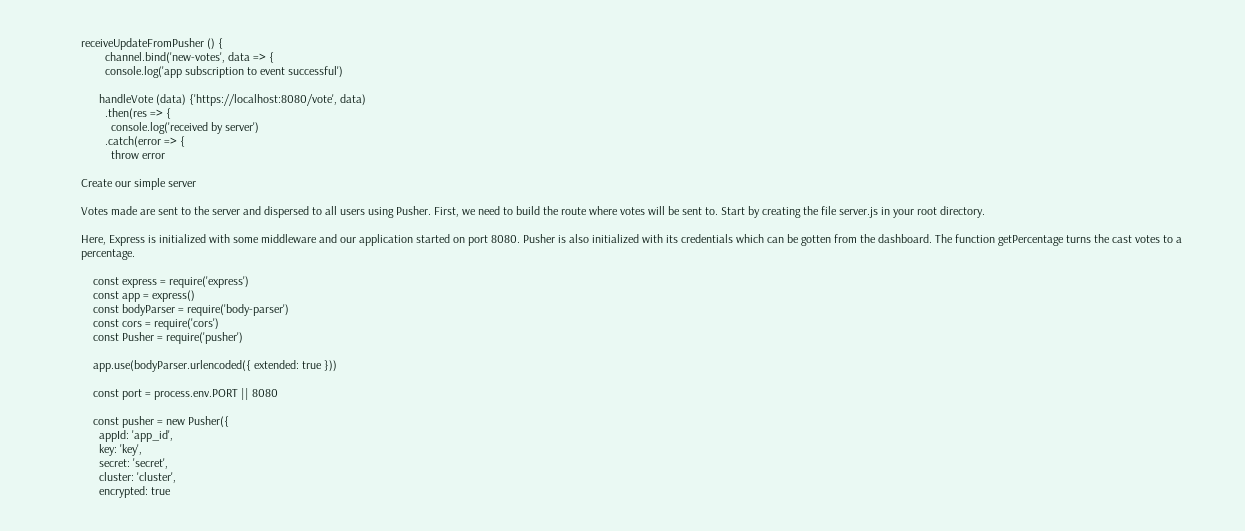receiveUpdateFromPusher () {
        channel.bind('new-votes', data => {
        console.log('app subscription to event successful')

      handleVote (data) {'https://localhost:8080/vote', data)
        .then(res => {
          console.log('received by server')
        .catch(error => {
          throw error

Create our simple server

Votes made are sent to the server and dispersed to all users using Pusher. First, we need to build the route where votes will be sent to. Start by creating the file server.js in your root directory.

Here, Express is initialized with some middleware and our application started on port 8080. Pusher is also initialized with its credentials which can be gotten from the dashboard. The function getPercentage turns the cast votes to a percentage.

    const express = require('express')
    const app = express()
    const bodyParser = require('body-parser')
    const cors = require('cors')
    const Pusher = require('pusher')

    app.use(bodyParser.urlencoded({ extended: true }))

    const port = process.env.PORT || 8080

    const pusher = new Pusher({
      appId: 'app_id',
      key: 'key',
      secret: 'secret',
      cluster: 'cluster',
      encrypted: true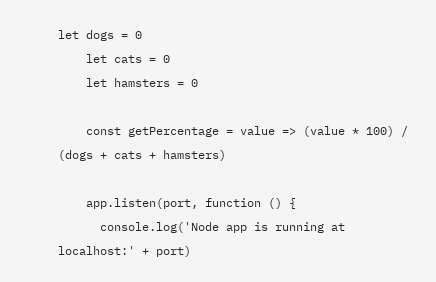let dogs = 0
    let cats = 0
    let hamsters = 0

    const getPercentage = value => (value * 100) / (dogs + cats + hamsters)

    app.listen(port, function () {
      console.log('Node app is running at localhost:' + port)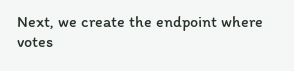Next, we create the endpoint where votes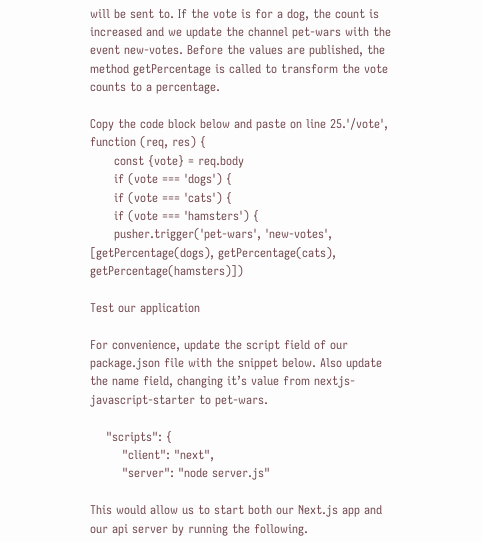will be sent to. If the vote is for a dog, the count is increased and we update the channel pet-wars with the event new-votes. Before the values are published, the method getPercentage is called to transform the vote counts to a percentage.

Copy the code block below and paste on line 25.'/vote', function (req, res) {
      const {vote} = req.body
      if (vote === 'dogs') {
      if (vote === 'cats') {
      if (vote === 'hamsters') {
      pusher.trigger('pet-wars', 'new-votes', [getPercentage(dogs), getPercentage(cats), getPercentage(hamsters)])

Test our application

For convenience, update the script field of our package.json file with the snippet below. Also update the name field, changing it’s value from nextjs-javascript-starter to pet-wars.

    "scripts": {
        "client": "next",
        "server": "node server.js"

This would allow us to start both our Next.js app and our api server by running the following.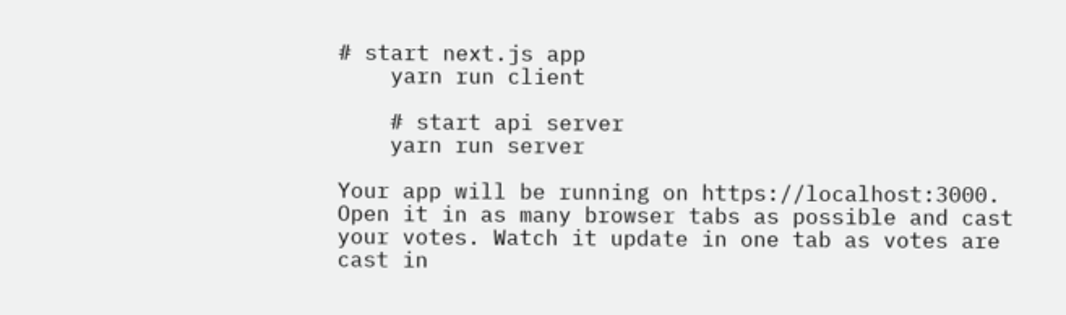# start next.js app
    yarn run client

    # start api server
    yarn run server

Your app will be running on https://localhost:3000. Open it in as many browser tabs as possible and cast your votes. Watch it update in one tab as votes are cast in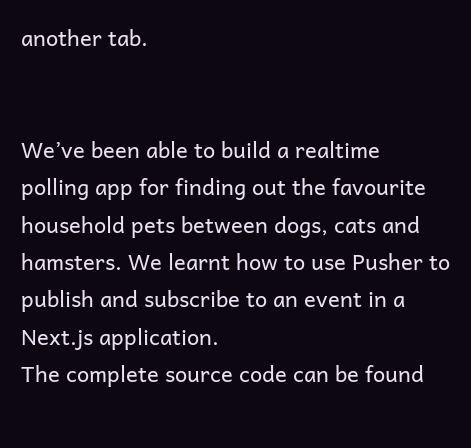another tab.


We’ve been able to build a realtime polling app for finding out the favourite household pets between dogs, cats and hamsters. We learnt how to use Pusher to publish and subscribe to an event in a Next.js application.
The complete source code can be found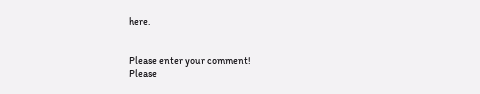here.


Please enter your comment!
Please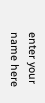enter your name here